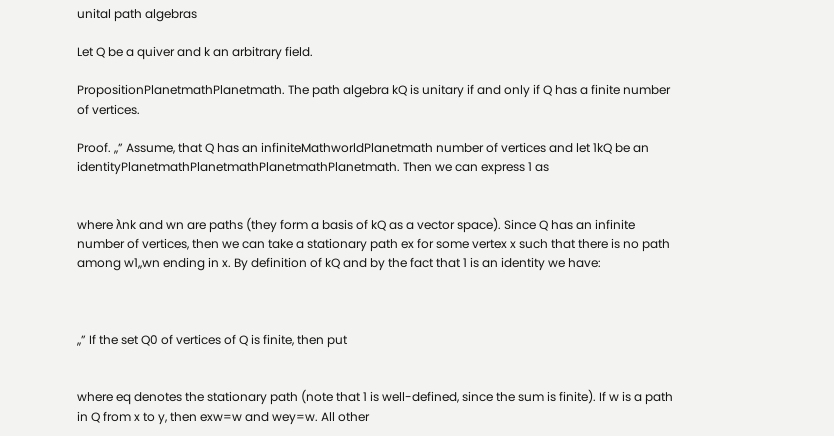unital path algebras

Let Q be a quiver and k an arbitrary field.

PropositionPlanetmathPlanetmath. The path algebra kQ is unitary if and only if Q has a finite number of vertices.

Proof. ,,” Assume, that Q has an infiniteMathworldPlanetmath number of vertices and let 1kQ be an identityPlanetmathPlanetmathPlanetmathPlanetmath. Then we can express 1 as


where λnk and wn are paths (they form a basis of kQ as a vector space). Since Q has an infinite number of vertices, then we can take a stationary path ex for some vertex x such that there is no path among w1,,wn ending in x. By definition of kQ and by the fact that 1 is an identity we have:



,,” If the set Q0 of vertices of Q is finite, then put


where eq denotes the stationary path (note that 1 is well-defined, since the sum is finite). If w is a path in Q from x to y, then exw=w and wey=w. All other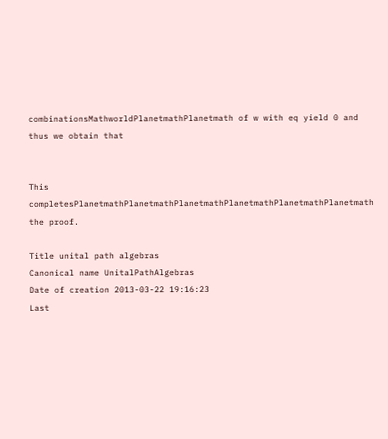combinationsMathworldPlanetmathPlanetmath of w with eq yield 0 and thus we obtain that


This completesPlanetmathPlanetmathPlanetmathPlanetmathPlanetmathPlanetmath the proof.

Title unital path algebras
Canonical name UnitalPathAlgebras
Date of creation 2013-03-22 19:16:23
Last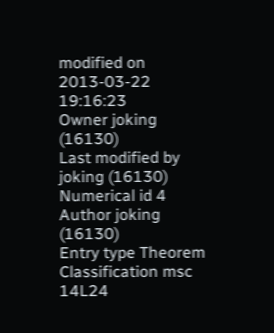modified on 2013-03-22 19:16:23
Owner joking (16130)
Last modified by joking (16130)
Numerical id 4
Author joking (16130)
Entry type Theorem
Classification msc 14L24